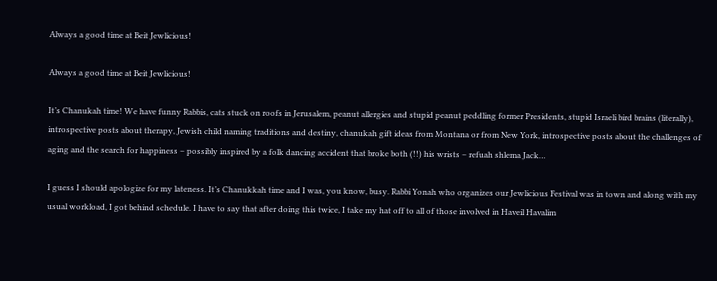Always a good time at Beit Jewlicious!

Always a good time at Beit Jewlicious!

It’s Chanukah time! We have funny Rabbis, cats stuck on roofs in Jerusalem, peanut allergies and stupid peanut peddling former Presidents, stupid Israeli bird brains (literally), introspective posts about therapy, Jewish child naming traditions and destiny, chanukah gift ideas from Montana or from New York, introspective posts about the challenges of aging and the search for happiness – possibly inspired by a folk dancing accident that broke both (!!) his wrists – refuah shlema Jack…

I guess I should apologize for my lateness. It’s Chanukkah time and I was, you know, busy. Rabbi Yonah who organizes our Jewlicious Festival was in town and along with my usual workload, I got behind schedule. I have to say that after doing this twice, I take my hat off to all of those involved in Haveil Havalim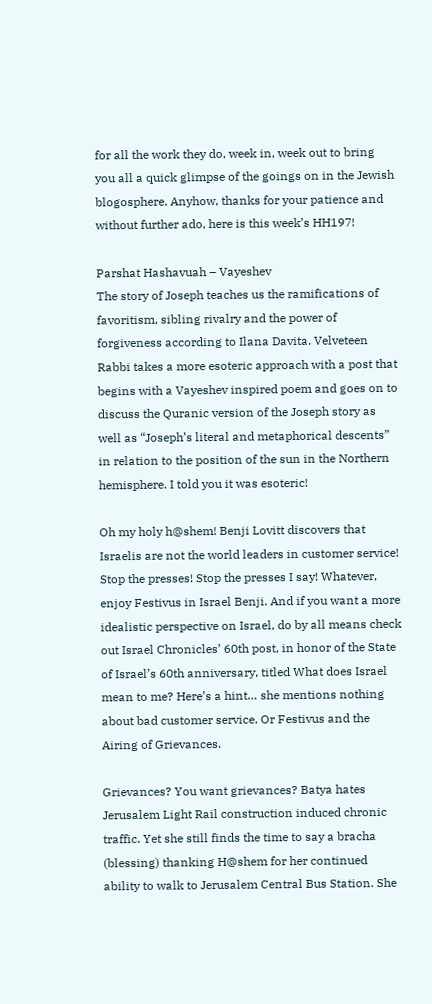for all the work they do, week in, week out to bring you all a quick glimpse of the goings on in the Jewish blogosphere. Anyhow, thanks for your patience and without further ado, here is this week’s HH197!

Parshat Hashavuah – Vayeshev
The story of Joseph teaches us the ramifications of favoritism, sibling rivalry and the power of forgiveness according to Ilana Davita. Velveteen Rabbi takes a more esoteric approach with a post that begins with a Vayeshev inspired poem and goes on to discuss the Quranic version of the Joseph story as well as “Joseph’s literal and metaphorical descents” in relation to the position of the sun in the Northern hemisphere. I told you it was esoteric!

Oh my holy h@shem! Benji Lovitt discovers that Israelis are not the world leaders in customer service! Stop the presses! Stop the presses I say! Whatever, enjoy Festivus in Israel Benji. And if you want a more idealistic perspective on Israel, do by all means check out Israel Chronicles’ 60th post, in honor of the State of Israel’s 60th anniversary, titled What does Israel mean to me? Here’s a hint… she mentions nothing about bad customer service. Or Festivus and the Airing of Grievances.

Grievances? You want grievances? Batya hates Jerusalem Light Rail construction induced chronic traffic. Yet she still finds the time to say a bracha (blessing) thanking H@shem for her continued ability to walk to Jerusalem Central Bus Station. She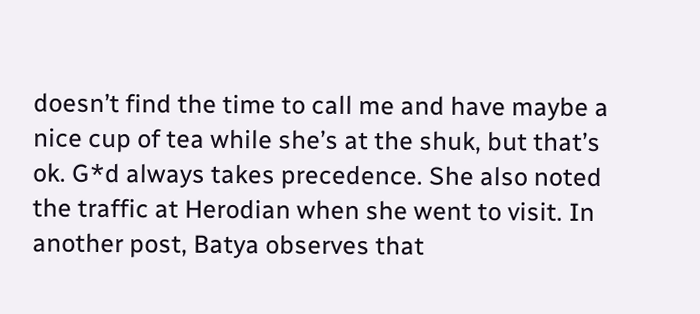doesn’t find the time to call me and have maybe a nice cup of tea while she’s at the shuk, but that’s ok. G*d always takes precedence. She also noted the traffic at Herodian when she went to visit. In another post, Batya observes that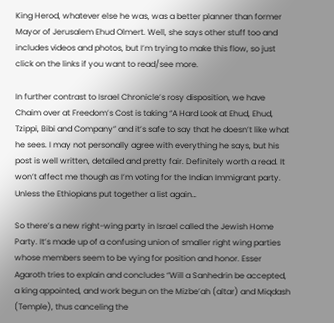King Herod, whatever else he was, was a better planner than former Mayor of Jerusalem Ehud Olmert. Well, she says other stuff too and includes videos and photos, but I’m trying to make this flow, so just click on the links if you want to read/see more.

In further contrast to Israel Chronicle’s rosy disposition, we have Chaim over at Freedom’s Cost is taking “A Hard Look at Ehud, Ehud, Tzippi, Bibi and Company” and it’s safe to say that he doesn’t like what he sees. I may not personally agree with everything he says, but his post is well written, detailed and pretty fair. Definitely worth a read. It won’t affect me though as I’m voting for the Indian Immigrant party. Unless the Ethiopians put together a list again…

So there’s a new right-wing party in Israel called the Jewish Home Party. It’s made up of a confusing union of smaller right wing parties whose members seem to be vying for position and honor. Esser Agaroth tries to explain and concludes “Will a Sanhedrin be accepted, a king appointed, and work begun on the Mizbe’ah (altar) and Miqdash (Temple), thus canceling the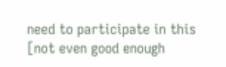need to participate in this [not even good enough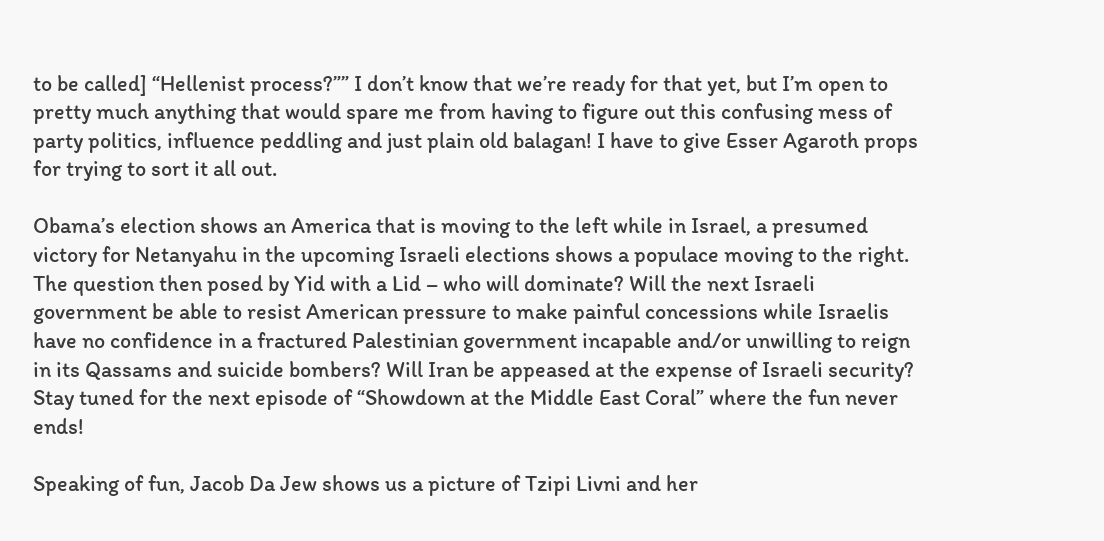to be called] “Hellenist process?”” I don’t know that we’re ready for that yet, but I’m open to pretty much anything that would spare me from having to figure out this confusing mess of party politics, influence peddling and just plain old balagan! I have to give Esser Agaroth props for trying to sort it all out.

Obama’s election shows an America that is moving to the left while in Israel, a presumed victory for Netanyahu in the upcoming Israeli elections shows a populace moving to the right. The question then posed by Yid with a Lid – who will dominate? Will the next Israeli government be able to resist American pressure to make painful concessions while Israelis have no confidence in a fractured Palestinian government incapable and/or unwilling to reign in its Qassams and suicide bombers? Will Iran be appeased at the expense of Israeli security? Stay tuned for the next episode of “Showdown at the Middle East Coral” where the fun never ends!

Speaking of fun, Jacob Da Jew shows us a picture of Tzipi Livni and her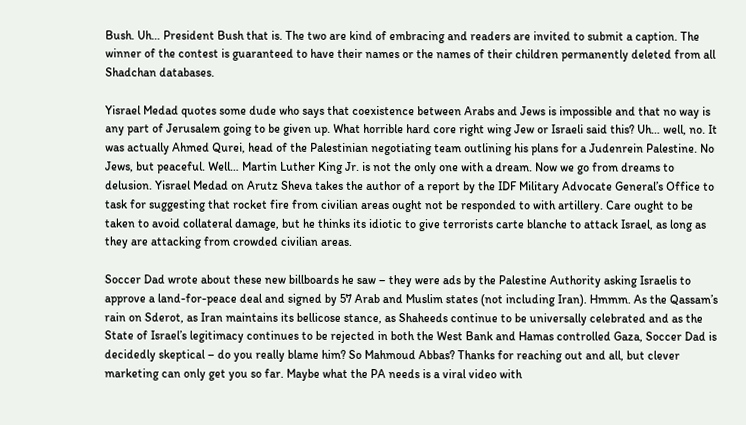Bush. Uh… President Bush that is. The two are kind of embracing and readers are invited to submit a caption. The winner of the contest is guaranteed to have their names or the names of their children permanently deleted from all Shadchan databases.

Yisrael Medad quotes some dude who says that coexistence between Arabs and Jews is impossible and that no way is any part of Jerusalem going to be given up. What horrible hard core right wing Jew or Israeli said this? Uh… well, no. It was actually Ahmed Qurei, head of the Palestinian negotiating team outlining his plans for a Judenrein Palestine. No Jews, but peaceful. Well… Martin Luther King Jr. is not the only one with a dream. Now we go from dreams to delusion. Yisrael Medad on Arutz Sheva takes the author of a report by the IDF Military Advocate General’s Office to task for suggesting that rocket fire from civilian areas ought not be responded to with artillery. Care ought to be taken to avoid collateral damage, but he thinks its idiotic to give terrorists carte blanche to attack Israel, as long as they are attacking from crowded civilian areas.

Soccer Dad wrote about these new billboards he saw – they were ads by the Palestine Authority asking Israelis to approve a land-for-peace deal and signed by 57 Arab and Muslim states (not including Iran). Hmmm. As the Qassam’s rain on Sderot, as Iran maintains its bellicose stance, as Shaheeds continue to be universally celebrated and as the State of Israel’s legitimacy continues to be rejected in both the West Bank and Hamas controlled Gaza, Soccer Dad is decidedly skeptical – do you really blame him? So Mahmoud Abbas? Thanks for reaching out and all, but clever marketing can only get you so far. Maybe what the PA needs is a viral video with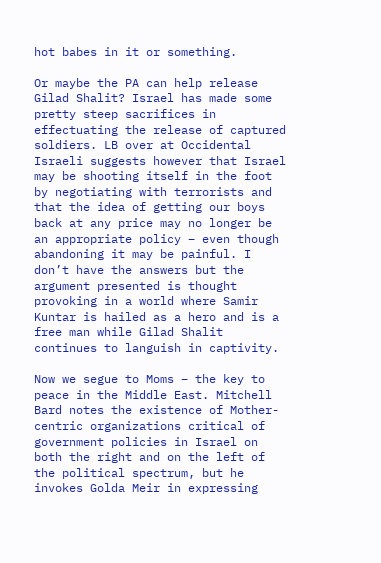hot babes in it or something.

Or maybe the PA can help release Gilad Shalit? Israel has made some pretty steep sacrifices in effectuating the release of captured soldiers. LB over at Occidental Israeli suggests however that Israel may be shooting itself in the foot by negotiating with terrorists and that the idea of getting our boys back at any price may no longer be an appropriate policy – even though abandoning it may be painful. I don’t have the answers but the argument presented is thought provoking in a world where Samir Kuntar is hailed as a hero and is a free man while Gilad Shalit continues to languish in captivity.

Now we segue to Moms – the key to peace in the Middle East. Mitchell Bard notes the existence of Mother-centric organizations critical of government policies in Israel on both the right and on the left of the political spectrum, but he invokes Golda Meir in expressing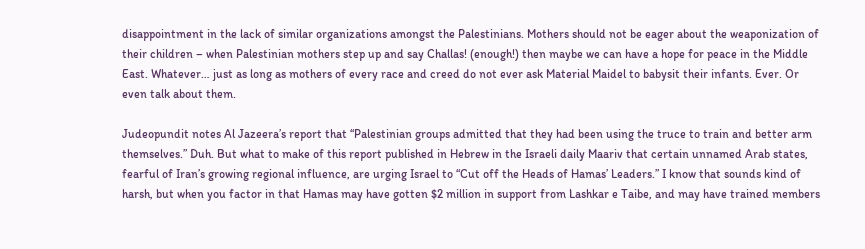disappointment in the lack of similar organizations amongst the Palestinians. Mothers should not be eager about the weaponization of their children – when Palestinian mothers step up and say Challas! (enough!) then maybe we can have a hope for peace in the Middle East. Whatever… just as long as mothers of every race and creed do not ever ask Material Maidel to babysit their infants. Ever. Or even talk about them.

Judeopundit notes Al Jazeera’s report that “Palestinian groups admitted that they had been using the truce to train and better arm themselves.” Duh. But what to make of this report published in Hebrew in the Israeli daily Maariv that certain unnamed Arab states, fearful of Iran’s growing regional influence, are urging Israel to “Cut off the Heads of Hamas’ Leaders.” I know that sounds kind of harsh, but when you factor in that Hamas may have gotten $2 million in support from Lashkar e Taibe, and may have trained members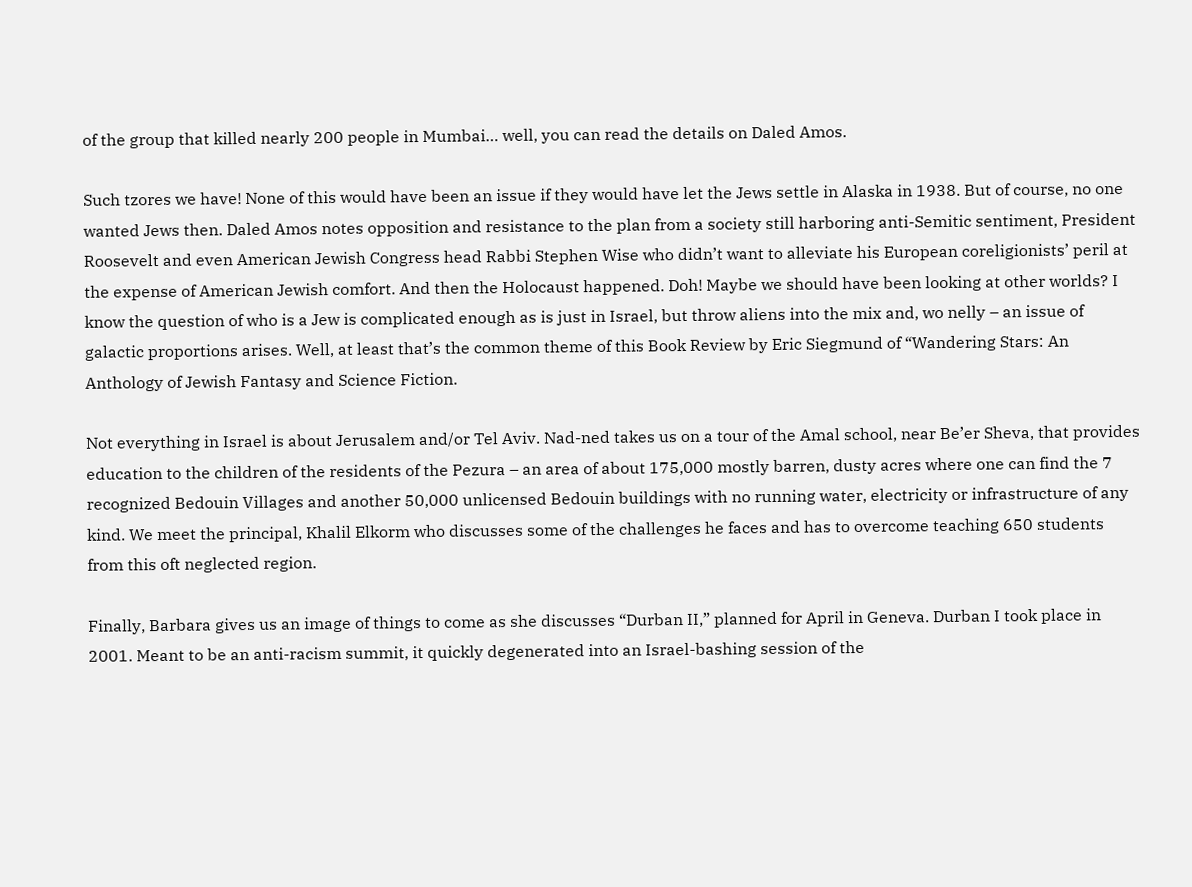of the group that killed nearly 200 people in Mumbai… well, you can read the details on Daled Amos.

Such tzores we have! None of this would have been an issue if they would have let the Jews settle in Alaska in 1938. But of course, no one wanted Jews then. Daled Amos notes opposition and resistance to the plan from a society still harboring anti-Semitic sentiment, President Roosevelt and even American Jewish Congress head Rabbi Stephen Wise who didn’t want to alleviate his European coreligionists’ peril at the expense of American Jewish comfort. And then the Holocaust happened. Doh! Maybe we should have been looking at other worlds? I know the question of who is a Jew is complicated enough as is just in Israel, but throw aliens into the mix and, wo nelly – an issue of galactic proportions arises. Well, at least that’s the common theme of this Book Review by Eric Siegmund of “Wandering Stars: An Anthology of Jewish Fantasy and Science Fiction.

Not everything in Israel is about Jerusalem and/or Tel Aviv. Nad-ned takes us on a tour of the Amal school, near Be’er Sheva, that provides education to the children of the residents of the Pezura – an area of about 175,000 mostly barren, dusty acres where one can find the 7 recognized Bedouin Villages and another 50,000 unlicensed Bedouin buildings with no running water, electricity or infrastructure of any kind. We meet the principal, Khalil Elkorm who discusses some of the challenges he faces and has to overcome teaching 650 students from this oft neglected region.

Finally, Barbara gives us an image of things to come as she discusses “Durban II,” planned for April in Geneva. Durban I took place in 2001. Meant to be an anti-racism summit, it quickly degenerated into an Israel-bashing session of the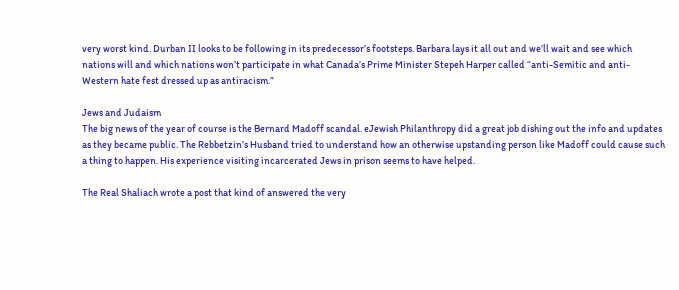very worst kind. Durban II looks to be following in its predecessor’s footsteps. Barbara lays it all out and we’ll wait and see which nations will and which nations won’t participate in what Canada’s Prime Minister Stepeh Harper called “anti-Semitic and anti-Western hate fest dressed up as antiracism.”

Jews and Judaism
The big news of the year of course is the Bernard Madoff scandal. eJewish Philanthropy did a great job dishing out the info and updates as they became public. The Rebbetzin’s Husband tried to understand how an otherwise upstanding person like Madoff could cause such a thing to happen. His experience visiting incarcerated Jews in prison seems to have helped.

The Real Shaliach wrote a post that kind of answered the very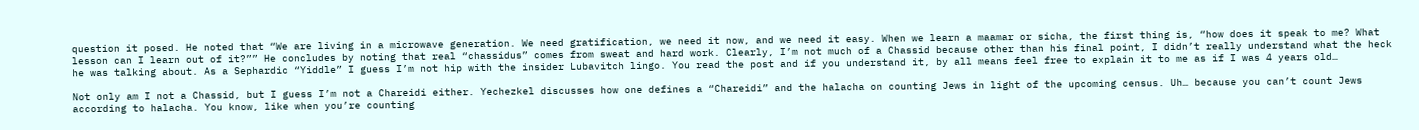question it posed. He noted that “We are living in a microwave generation. We need gratification, we need it now, and we need it easy. When we learn a maamar or sicha, the first thing is, “how does it speak to me? What lesson can I learn out of it?”” He concludes by noting that real “chassidus” comes from sweat and hard work. Clearly, I’m not much of a Chassid because other than his final point, I didn’t really understand what the heck he was talking about. As a Sephardic “Yiddle” I guess I’m not hip with the insider Lubavitch lingo. You read the post and if you understand it, by all means feel free to explain it to me as if I was 4 years old…

Not only am I not a Chassid, but I guess I’m not a Chareidi either. Yechezkel discusses how one defines a “Chareidi” and the halacha on counting Jews in light of the upcoming census. Uh… because you can’t count Jews according to halacha. You know, like when you’re counting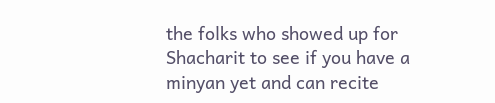the folks who showed up for Shacharit to see if you have a minyan yet and can recite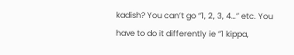kadish? You can’t go “1, 2, 3, 4…” etc. You have to do it differently ie “1 kippa,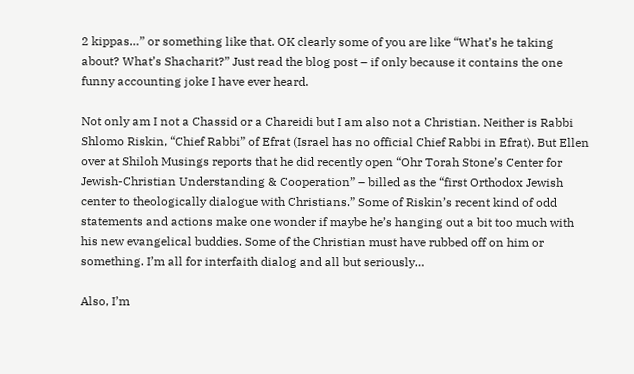2 kippas…” or something like that. OK clearly some of you are like “What’s he taking about? What’s Shacharit?” Just read the blog post – if only because it contains the one funny accounting joke I have ever heard.

Not only am I not a Chassid or a Chareidi but I am also not a Christian. Neither is Rabbi Shlomo Riskin, “Chief Rabbi” of Efrat (Israel has no official Chief Rabbi in Efrat). But Ellen over at Shiloh Musings reports that he did recently open “Ohr Torah Stone’s Center for Jewish-Christian Understanding & Cooperation” – billed as the “first Orthodox Jewish center to theologically dialogue with Christians.” Some of Riskin’s recent kind of odd statements and actions make one wonder if maybe he’s hanging out a bit too much with his new evangelical buddies. Some of the Christian must have rubbed off on him or something. I’m all for interfaith dialog and all but seriously…

Also, I’m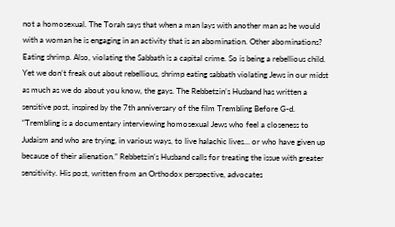not a homosexual. The Torah says that when a man lays with another man as he would with a woman he is engaging in an activity that is an abomination. Other abominations? Eating shrimp. Also, violating the Sabbath is a capital crime. So is being a rebellious child. Yet we don’t freak out about rebellious, shrimp eating sabbath violating Jews in our midst as much as we do about you know, the gays. The Rebbetzin’s Husband has written a sensitive post, inspired by the 7th anniversary of the film Trembling Before G-d. “Trembling is a documentary interviewing homosexual Jews who feel a closeness to Judaism and who are trying, in various ways, to live halachic lives… or who have given up because of their alienation.” Rebbetzin’s Husband calls for treating the issue with greater sensitivity. His post, written from an Orthodox perspective, advocates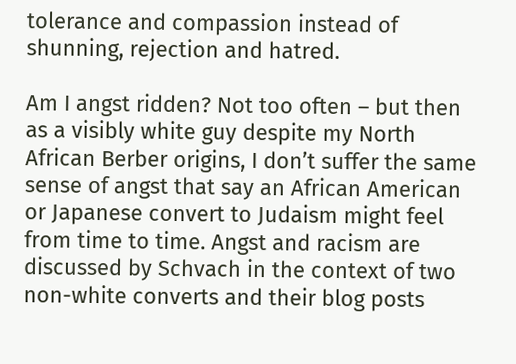tolerance and compassion instead of shunning, rejection and hatred.

Am I angst ridden? Not too often – but then as a visibly white guy despite my North African Berber origins, I don’t suffer the same sense of angst that say an African American or Japanese convert to Judaism might feel from time to time. Angst and racism are discussed by Schvach in the context of two non-white converts and their blog posts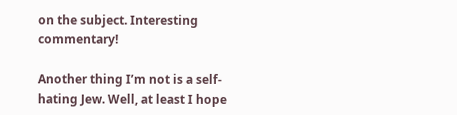on the subject. Interesting commentary!

Another thing I’m not is a self-hating Jew. Well, at least I hope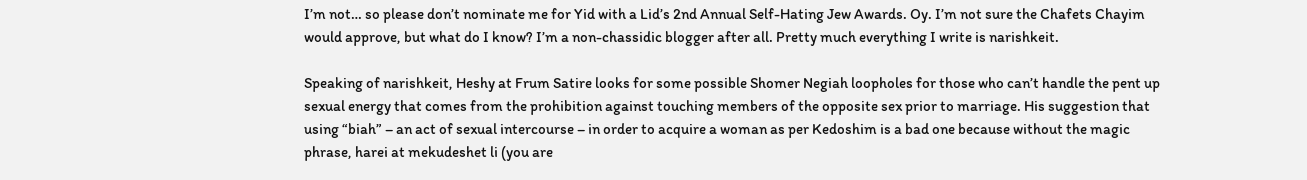I’m not… so please don’t nominate me for Yid with a Lid’s 2nd Annual Self-Hating Jew Awards. Oy. I’m not sure the Chafets Chayim would approve, but what do I know? I’m a non-chassidic blogger after all. Pretty much everything I write is narishkeit.

Speaking of narishkeit, Heshy at Frum Satire looks for some possible Shomer Negiah loopholes for those who can’t handle the pent up sexual energy that comes from the prohibition against touching members of the opposite sex prior to marriage. His suggestion that using “biah” – an act of sexual intercourse – in order to acquire a woman as per Kedoshim is a bad one because without the magic phrase, harei at mekudeshet li (you are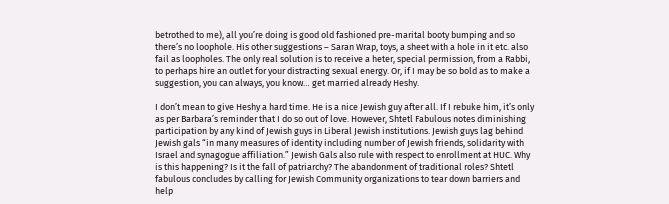betrothed to me), all you’re doing is good old fashioned pre-marital booty bumping and so there’s no loophole. His other suggestions – Saran Wrap, toys, a sheet with a hole in it etc. also fail as loopholes. The only real solution is to receive a heter, special permission, from a Rabbi, to perhaps hire an outlet for your distracting sexual energy. Or, if I may be so bold as to make a suggestion, you can always, you know… get married already Heshy.

I don’t mean to give Heshy a hard time. He is a nice Jewish guy after all. If I rebuke him, it’s only as per Barbara’s reminder that I do so out of love. However, Shtetl Fabulous notes diminishing participation by any kind of Jewish guys in Liberal Jewish institutions. Jewish guys lag behind Jewish gals “in many measures of identity including number of Jewish friends, solidarity with Israel and synagogue affiliation.” Jewish Gals also rule with respect to enrollment at HUC. Why is this happening? Is it the fall of patriarchy? The abandonment of traditional roles? Shtetl fabulous concludes by calling for Jewish Community organizations to tear down barriers and help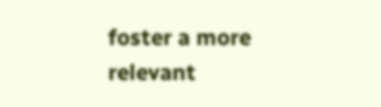foster a more relevant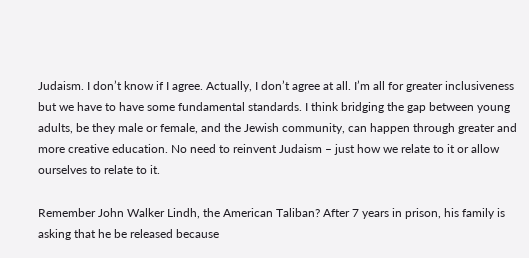Judaism. I don’t know if I agree. Actually, I don’t agree at all. I’m all for greater inclusiveness but we have to have some fundamental standards. I think bridging the gap between young adults, be they male or female, and the Jewish community, can happen through greater and more creative education. No need to reinvent Judaism – just how we relate to it or allow ourselves to relate to it.

Remember John Walker Lindh, the American Taliban? After 7 years in prison, his family is asking that he be released because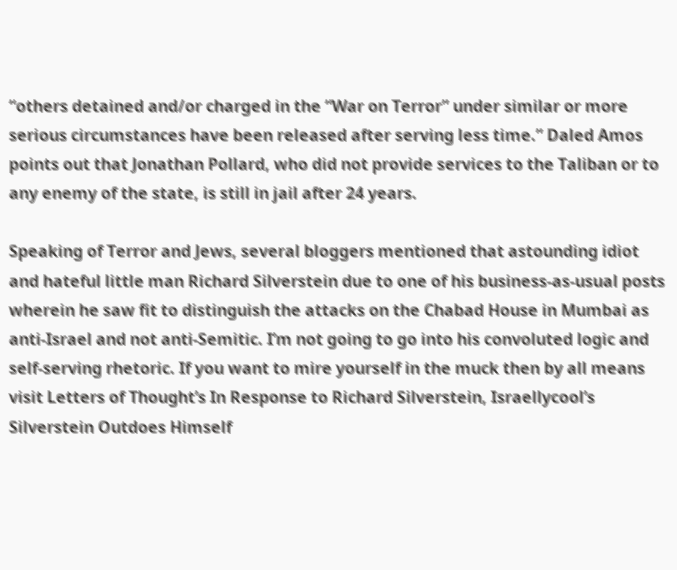“others detained and/or charged in the “War on Terror” under similar or more serious circumstances have been released after serving less time.” Daled Amos points out that Jonathan Pollard, who did not provide services to the Taliban or to any enemy of the state, is still in jail after 24 years.

Speaking of Terror and Jews, several bloggers mentioned that astounding idiot and hateful little man Richard Silverstein due to one of his business-as-usual posts wherein he saw fit to distinguish the attacks on the Chabad House in Mumbai as anti-Israel and not anti-Semitic. I’m not going to go into his convoluted logic and self-serving rhetoric. If you want to mire yourself in the muck then by all means visit Letters of Thought’s In Response to Richard Silverstein, Israellycool’s Silverstein Outdoes Himself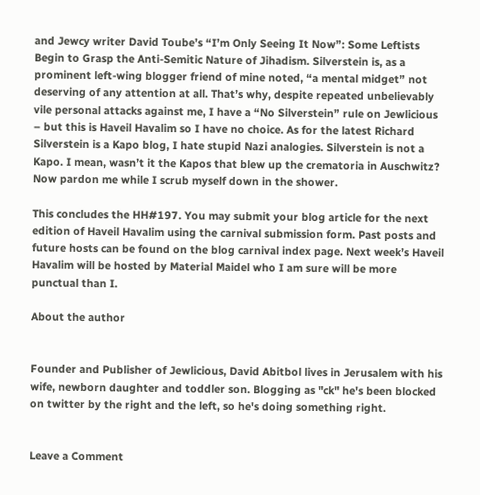and Jewcy writer David Toube’s “I’m Only Seeing It Now”: Some Leftists Begin to Grasp the Anti-Semitic Nature of Jihadism. Silverstein is, as a prominent left-wing blogger friend of mine noted, “a mental midget” not deserving of any attention at all. That’s why, despite repeated unbelievably vile personal attacks against me, I have a “No Silverstein” rule on Jewlicious – but this is Haveil Havalim so I have no choice. As for the latest Richard Silverstein is a Kapo blog, I hate stupid Nazi analogies. Silverstein is not a Kapo. I mean, wasn’t it the Kapos that blew up the crematoria in Auschwitz? Now pardon me while I scrub myself down in the shower.

This concludes the HH#197. You may submit your blog article for the next edition of Haveil Havalim using the carnival submission form. Past posts and future hosts can be found on the blog carnival index page. Next week’s Haveil Havalim will be hosted by Material Maidel who I am sure will be more punctual than I.

About the author


Founder and Publisher of Jewlicious, David Abitbol lives in Jerusalem with his wife, newborn daughter and toddler son. Blogging as "ck" he's been blocked on twitter by the right and the left, so he's doing something right.


Leave a Comment